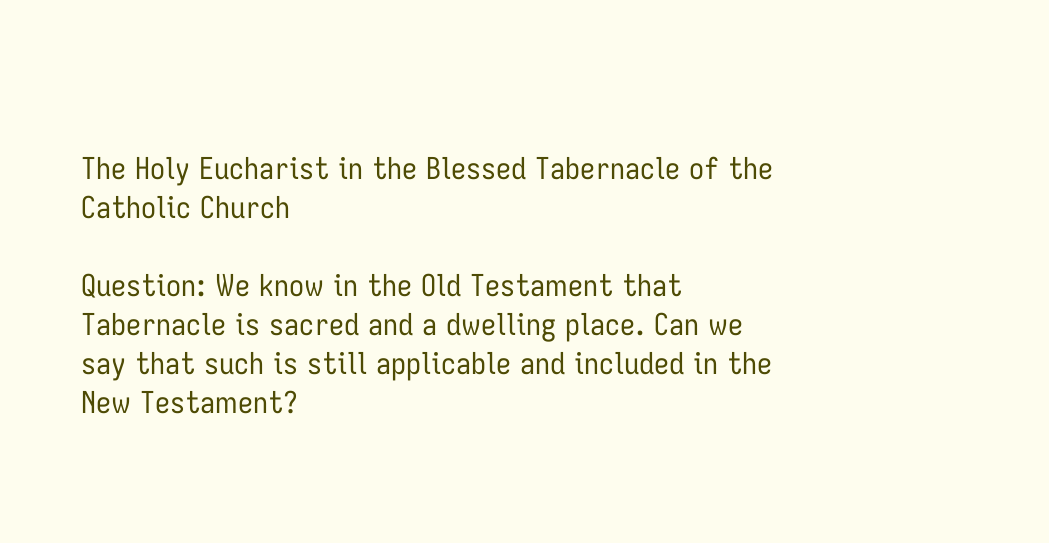The Holy Eucharist in the Blessed Tabernacle of the Catholic Church

Question: We know in the Old Testament that Tabernacle is sacred and a dwelling place. Can we say that such is still applicable and included in the New Testament?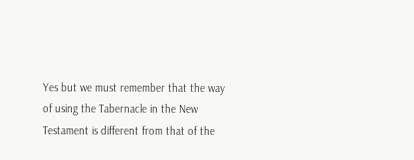Yes but we must remember that the way of using the Tabernacle in the New Testament is different from that of the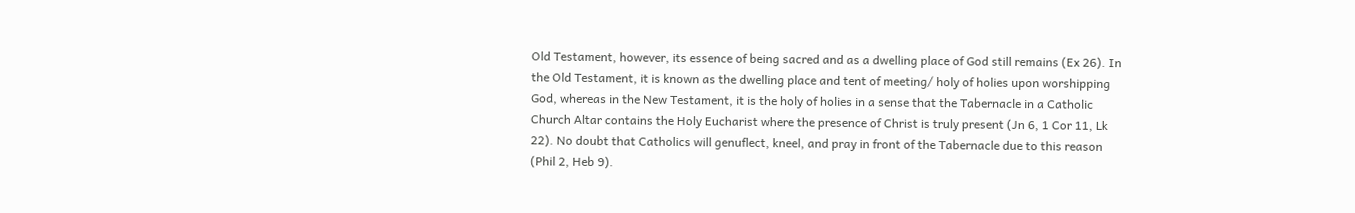Old Testament, however, its essence of being sacred and as a dwelling place of God still remains (Ex 26). In the Old Testament, it is known as the dwelling place and tent of meeting/ holy of holies upon worshipping God, whereas in the New Testament, it is the holy of holies in a sense that the Tabernacle in a Catholic Church Altar contains the Holy Eucharist where the presence of Christ is truly present (Jn 6, 1 Cor 11, Lk 22). No doubt that Catholics will genuflect, kneel, and pray in front of the Tabernacle due to this reason (Phil 2, Heb 9).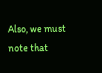Also, we must note that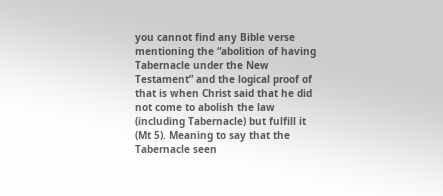you cannot find any Bible verse mentioning the “abolition of having Tabernacle under the New Testament” and the logical proof of that is when Christ said that he did not come to abolish the law (including Tabernacle) but fulfill it (Mt 5). Meaning to say that the Tabernacle seen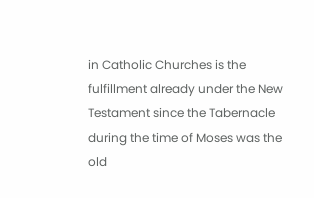in Catholic Churches is the fulfillment already under the New Testament since the Tabernacle during the time of Moses was the old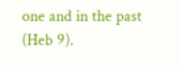one and in the past (Heb 9).